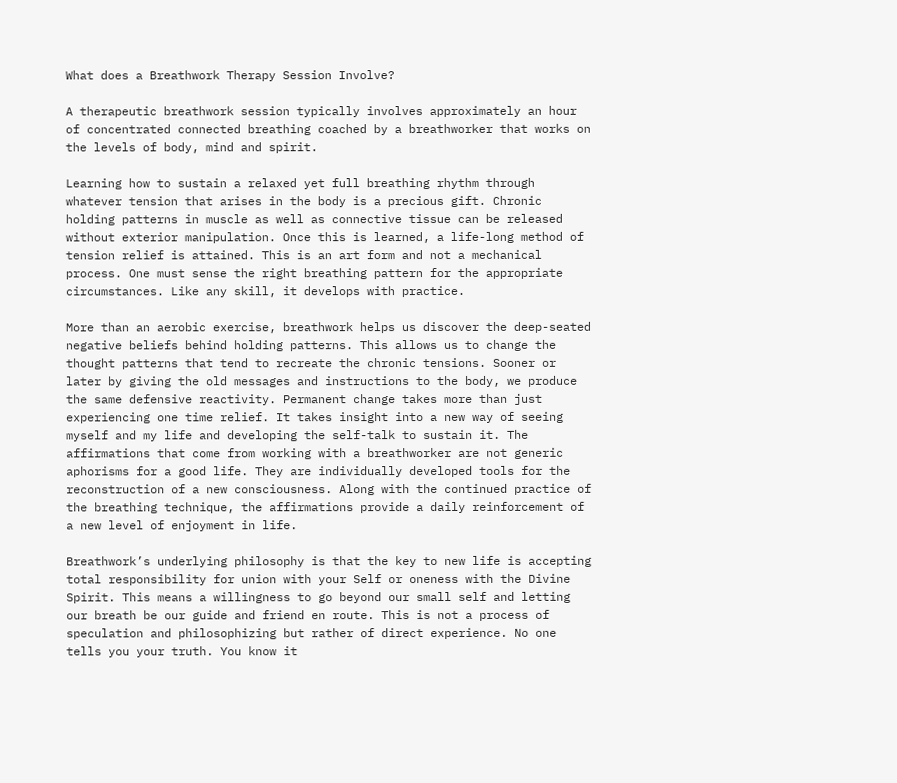What does a Breathwork Therapy Session Involve?

A therapeutic breathwork session typically involves approximately an hour of concentrated connected breathing coached by a breathworker that works on the levels of body, mind and spirit.

Learning how to sustain a relaxed yet full breathing rhythm through whatever tension that arises in the body is a precious gift. Chronic holding patterns in muscle as well as connective tissue can be released without exterior manipulation. Once this is learned, a life-long method of tension relief is attained. This is an art form and not a mechanical process. One must sense the right breathing pattern for the appropriate circumstances. Like any skill, it develops with practice.

More than an aerobic exercise, breathwork helps us discover the deep-seated negative beliefs behind holding patterns. This allows us to change the thought patterns that tend to recreate the chronic tensions. Sooner or later by giving the old messages and instructions to the body, we produce the same defensive reactivity. Permanent change takes more than just experiencing one time relief. It takes insight into a new way of seeing myself and my life and developing the self-talk to sustain it. The affirmations that come from working with a breathworker are not generic aphorisms for a good life. They are individually developed tools for the reconstruction of a new consciousness. Along with the continued practice of the breathing technique, the affirmations provide a daily reinforcement of a new level of enjoyment in life.

Breathwork’s underlying philosophy is that the key to new life is accepting total responsibility for union with your Self or oneness with the Divine Spirit. This means a willingness to go beyond our small self and letting our breath be our guide and friend en route. This is not a process of speculation and philosophizing but rather of direct experience. No one tells you your truth. You know it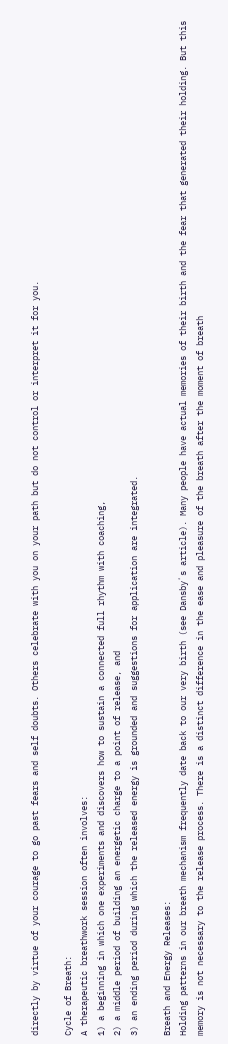directly by virtue of your courage to go past fears and self doubts. Others celebrate with you on your path but do not control or interpret it for you.

Cycle of Breath:
A therapeutic breathwork session often involves:
1) a beginning in which one experiments and discovers how to sustain a connected full rhythm with coaching,
2) a middle period of building an energetic charge to a point of release, and
3) an ending period during which the released energy is grounded and suggestions for application are integrated.

Breath and Energy Releases:
Holding patterns in our breath mechanism frequently date back to our very birth (see Dansbyʼs article). Many people have actual memories of their birth and the fear that generated their holding. But this memory is not necessary to the release process. There is a distinct difference in the ease and pleasure of the breath after the moment of breath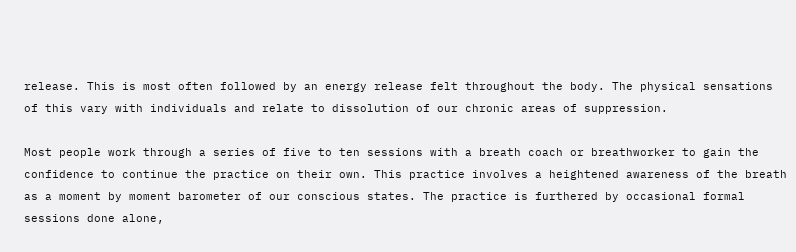release. This is most often followed by an energy release felt throughout the body. The physical sensations of this vary with individuals and relate to dissolution of our chronic areas of suppression.

Most people work through a series of five to ten sessions with a breath coach or breathworker to gain the confidence to continue the practice on their own. This practice involves a heightened awareness of the breath as a moment by moment barometer of our conscious states. The practice is furthered by occasional formal sessions done alone,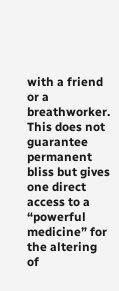with a friend or a breathworker. This does not guarantee permanent bliss but gives one direct access to a “powerful medicine” for the altering of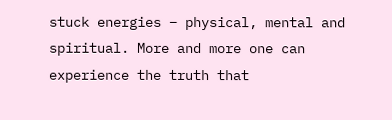stuck energies – physical, mental and spiritual. More and more one can experience the truth that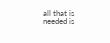all that is needed is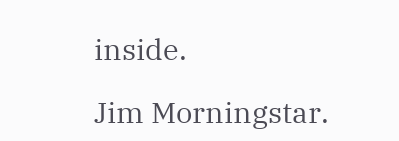inside.

Jim Morningstar.